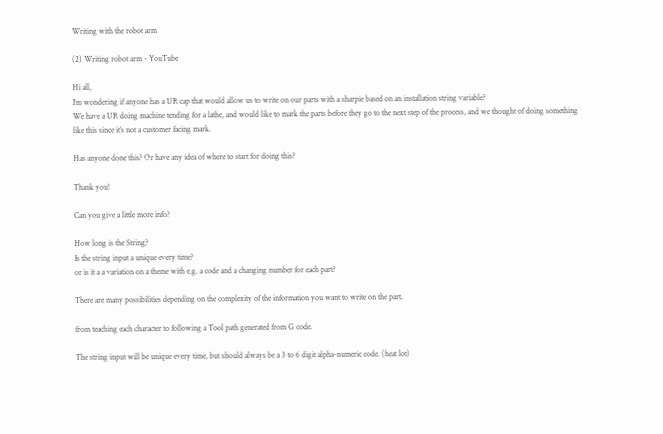Writing with the robot arm

(2) Writing robot arm - YouTube

Hi all,
I’m wondering if anyone has a UR cap that would allow us to write on our parts with a sharpie based on an installation string variable?
We have a UR doing machine tending for a lathe, and would like to mark the parts before they go to the next step of the process, and we thought of doing something like this since it’s not a customer facing mark.

Has anyone done this? Or have any idea of where to start for doing this?

Thank you!

Can you give a little more info?

How long is the String?
Is the string input a unique every time?
or is it a a variation on a theme with e.g. a code and a changing number for each part?

There are many possibilities depending on the complexity of the information you want to write on the part.

from teaching each character to following a Tool path generated from G code.

The string input will be unique every time, but should always be a 3 to 6 digit alpha-numeric code. (heat lot)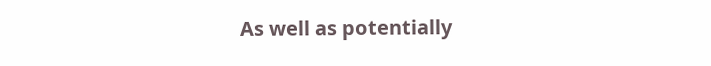As well as potentially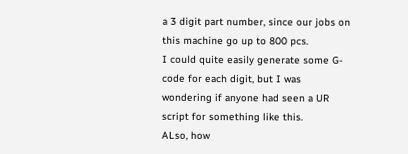a 3 digit part number, since our jobs on this machine go up to 800 pcs.
I could quite easily generate some G-code for each digit, but I was wondering if anyone had seen a UR script for something like this.
ALso, how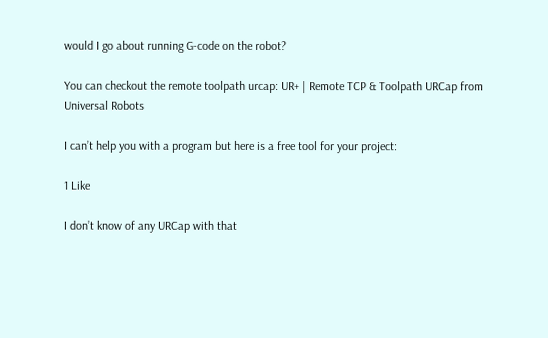would I go about running G-code on the robot?

You can checkout the remote toolpath urcap: UR+ | Remote TCP & Toolpath URCap from Universal Robots

I can’t help you with a program but here is a free tool for your project:

1 Like

I don’t know of any URCap with that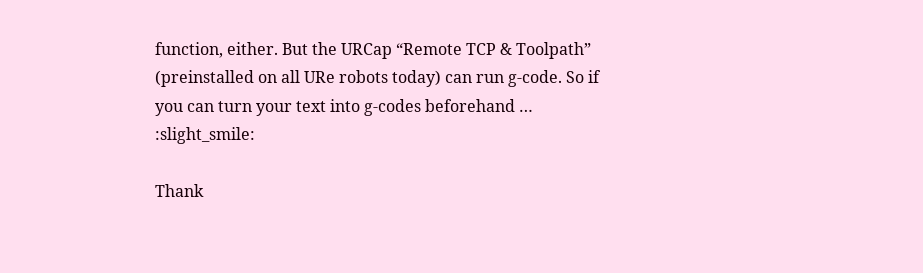function, either. But the URCap “Remote TCP & Toolpath” (preinstalled on all URe robots today) can run g-code. So if you can turn your text into g-codes beforehand … :slight_smile:

Thank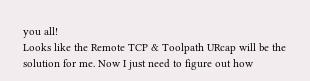you all!
Looks like the Remote TCP & Toolpath URcap will be the solution for me. Now I just need to figure out how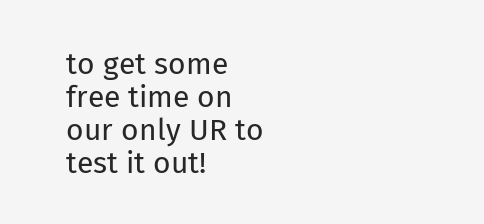to get some free time on our only UR to test it out!